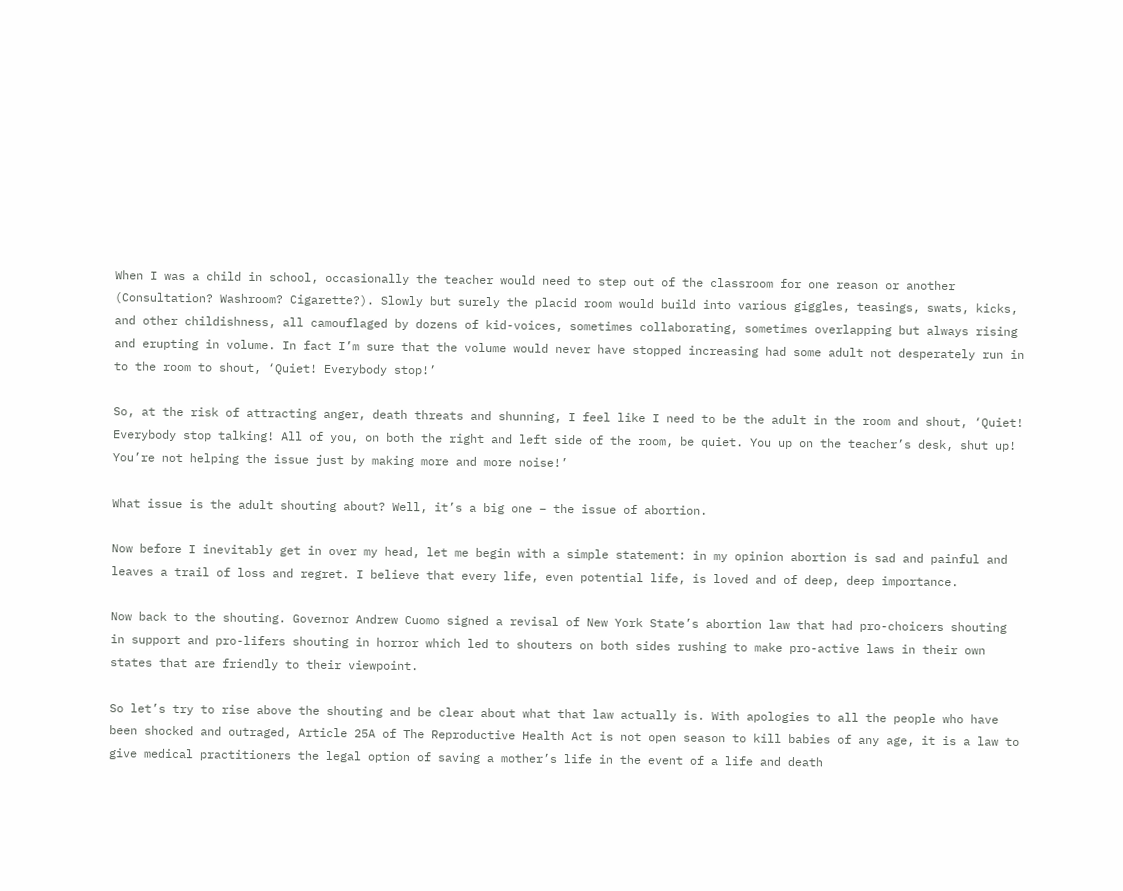When I was a child in school, occasionally the teacher would need to step out of the classroom for one reason or another (Consultation? Washroom? Cigarette?). Slowly but surely the placid room would build into various giggles, teasings, swats, kicks, and other childishness, all camouflaged by dozens of kid-voices, sometimes collaborating, sometimes overlapping but always rising and erupting in volume. In fact I’m sure that the volume would never have stopped increasing had some adult not desperately run in to the room to shout, ‘Quiet! Everybody stop!’

So, at the risk of attracting anger, death threats and shunning, I feel like I need to be the adult in the room and shout, ‘Quiet! Everybody stop talking! All of you, on both the right and left side of the room, be quiet. You up on the teacher’s desk, shut up! You’re not helping the issue just by making more and more noise!’

What issue is the adult shouting about? Well, it’s a big one – the issue of abortion.

Now before I inevitably get in over my head, let me begin with a simple statement: in my opinion abortion is sad and painful and leaves a trail of loss and regret. I believe that every life, even potential life, is loved and of deep, deep importance.

Now back to the shouting. Governor Andrew Cuomo signed a revisal of New York State’s abortion law that had pro-choicers shouting in support and pro-lifers shouting in horror which led to shouters on both sides rushing to make pro-active laws in their own states that are friendly to their viewpoint.

So let’s try to rise above the shouting and be clear about what that law actually is. With apologies to all the people who have been shocked and outraged, Article 25A of The Reproductive Health Act is not open season to kill babies of any age, it is a law to give medical practitioners the legal option of saving a mother’s life in the event of a life and death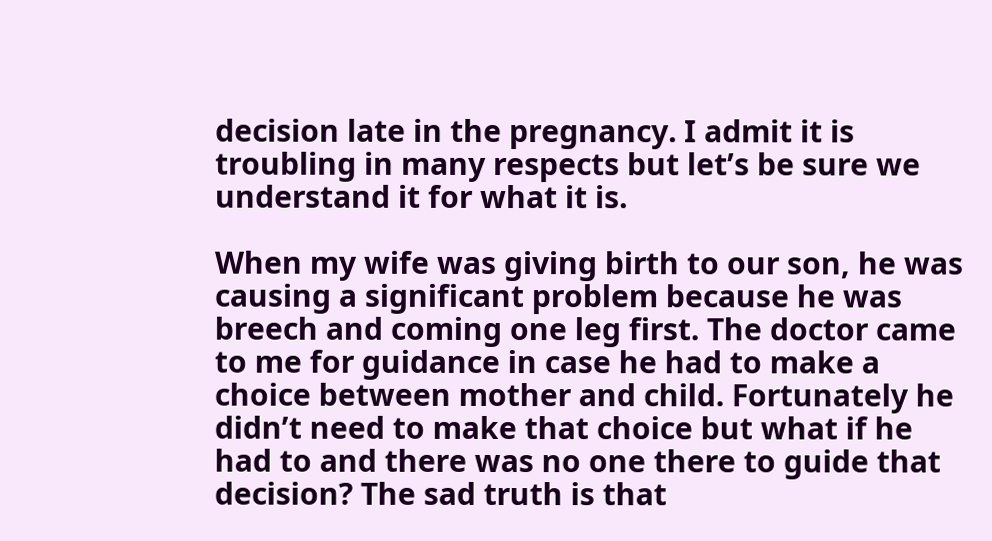decision late in the pregnancy. I admit it is troubling in many respects but let’s be sure we understand it for what it is.

When my wife was giving birth to our son, he was causing a significant problem because he was breech and coming one leg first. The doctor came to me for guidance in case he had to make a choice between mother and child. Fortunately he didn’t need to make that choice but what if he had to and there was no one there to guide that decision? The sad truth is that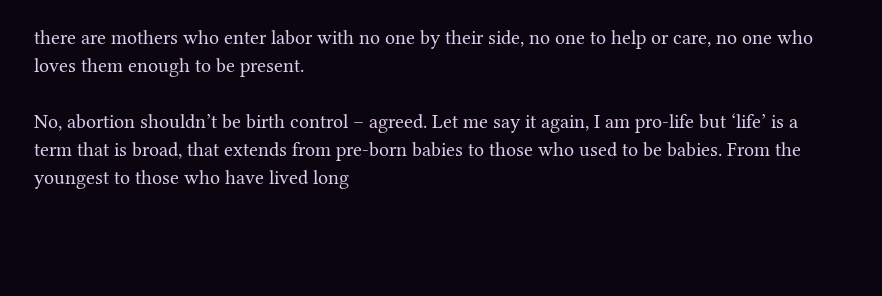there are mothers who enter labor with no one by their side, no one to help or care, no one who loves them enough to be present.

No, abortion shouldn’t be birth control – agreed. Let me say it again, I am pro-life but ‘life’ is a term that is broad, that extends from pre-born babies to those who used to be babies. From the youngest to those who have lived long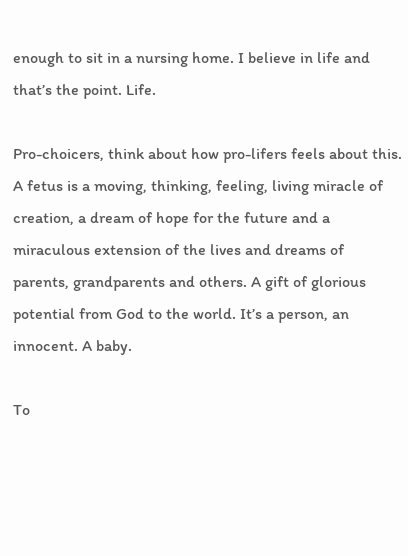enough to sit in a nursing home. I believe in life and that’s the point. Life.

Pro-choicers, think about how pro-lifers feels about this. A fetus is a moving, thinking, feeling, living miracle of creation, a dream of hope for the future and a miraculous extension of the lives and dreams of parents, grandparents and others. A gift of glorious potential from God to the world. It’s a person, an innocent. A baby.

To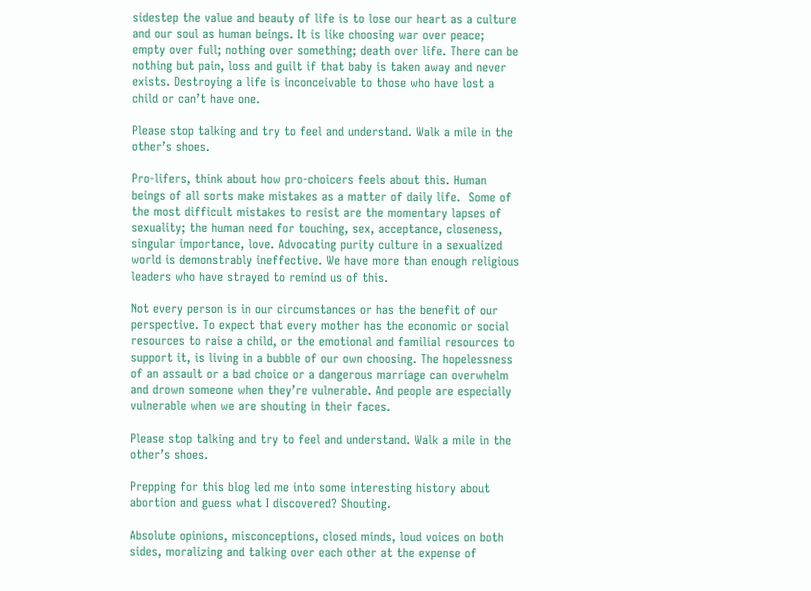sidestep the value and beauty of life is to lose our heart as a culture and our soul as human beings. It is like choosing war over peace; empty over full; nothing over something; death over life. There can be nothing but pain, loss and guilt if that baby is taken away and never exists. Destroying a life is inconceivable to those who have lost a child or can’t have one.

Please stop talking and try to feel and understand. Walk a mile in the other’s shoes.

Pro-lifers, think about how pro-choicers feels about this. Human beings of all sorts make mistakes as a matter of daily life.  Some of the most difficult mistakes to resist are the momentary lapses of sexuality; the human need for touching, sex, acceptance, closeness, singular importance, love. Advocating purity culture in a sexualized world is demonstrably ineffective. We have more than enough religious leaders who have strayed to remind us of this.

Not every person is in our circumstances or has the benefit of our perspective. To expect that every mother has the economic or social resources to raise a child, or the emotional and familial resources to support it, is living in a bubble of our own choosing. The hopelessness of an assault or a bad choice or a dangerous marriage can overwhelm and drown someone when they’re vulnerable. And people are especially vulnerable when we are shouting in their faces.

Please stop talking and try to feel and understand. Walk a mile in the other’s shoes.

Prepping for this blog led me into some interesting history about abortion and guess what I discovered? Shouting.

Absolute opinions, misconceptions, closed minds, loud voices on both sides, moralizing and talking over each other at the expense of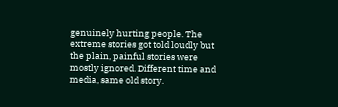genuinely hurting people. The extreme stories got told loudly but the plain, painful stories were mostly ignored. Different time and media, same old story.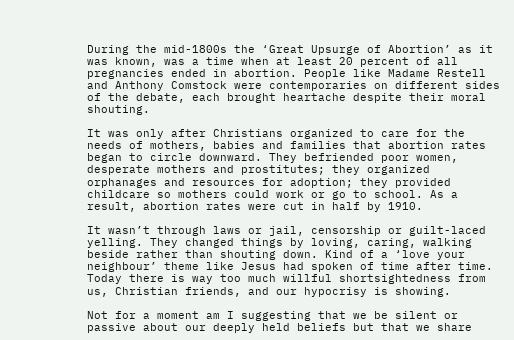During the mid-1800s the ‘Great Upsurge of Abortion’ as it was known, was a time when at least 20 percent of all pregnancies ended in abortion. People like Madame Restell and Anthony Comstock were contemporaries on different sides of the debate, each brought heartache despite their moral shouting.

It was only after Christians organized to care for the needs of mothers, babies and families that abortion rates began to circle downward. They befriended poor women, desperate mothers and prostitutes; they organized orphanages and resources for adoption; they provided childcare so mothers could work or go to school. As a result, abortion rates were cut in half by 1910.

It wasn’t through laws or jail, censorship or guilt-laced yelling. They changed things by loving, caring, walking beside rather than shouting down. Kind of a ‘love your neighbour’ theme like Jesus had spoken of time after time. Today there is way too much willful shortsightedness from us, Christian friends, and our hypocrisy is showing.

Not for a moment am I suggesting that we be silent or passive about our deeply held beliefs but that we share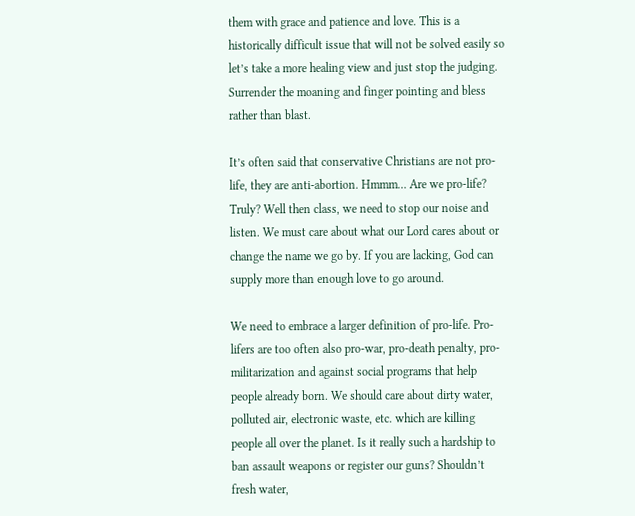them with grace and patience and love. This is a historically difficult issue that will not be solved easily so let’s take a more healing view and just stop the judging. Surrender the moaning and finger pointing and bless rather than blast.

It’s often said that conservative Christians are not pro-life, they are anti-abortion. Hmmm… Are we pro-life? Truly? Well then class, we need to stop our noise and listen. We must care about what our Lord cares about or change the name we go by. If you are lacking, God can supply more than enough love to go around.

We need to embrace a larger definition of pro-life. Pro-lifers are too often also pro-war, pro-death penalty, pro-militarization and against social programs that help people already born. We should care about dirty water, polluted air, electronic waste, etc. which are killing people all over the planet. Is it really such a hardship to ban assault weapons or register our guns? Shouldn’t fresh water,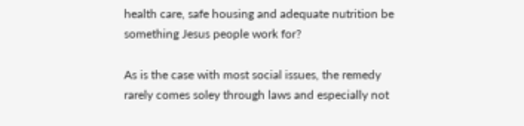health care, safe housing and adequate nutrition be something Jesus people work for?

As is the case with most social issues, the remedy rarely comes soley through laws and especially not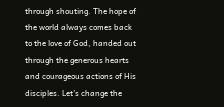through shouting. The hope of the world always comes back to the love of God, handed out through the generous hearts and courageous actions of His disciples. Let’s change the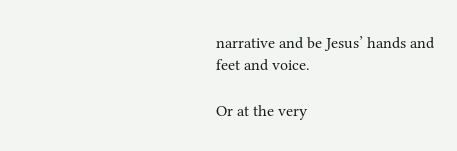narrative and be Jesus’ hands and feet and voice.

Or at the very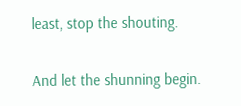least, stop the shouting.

And let the shunning begin.